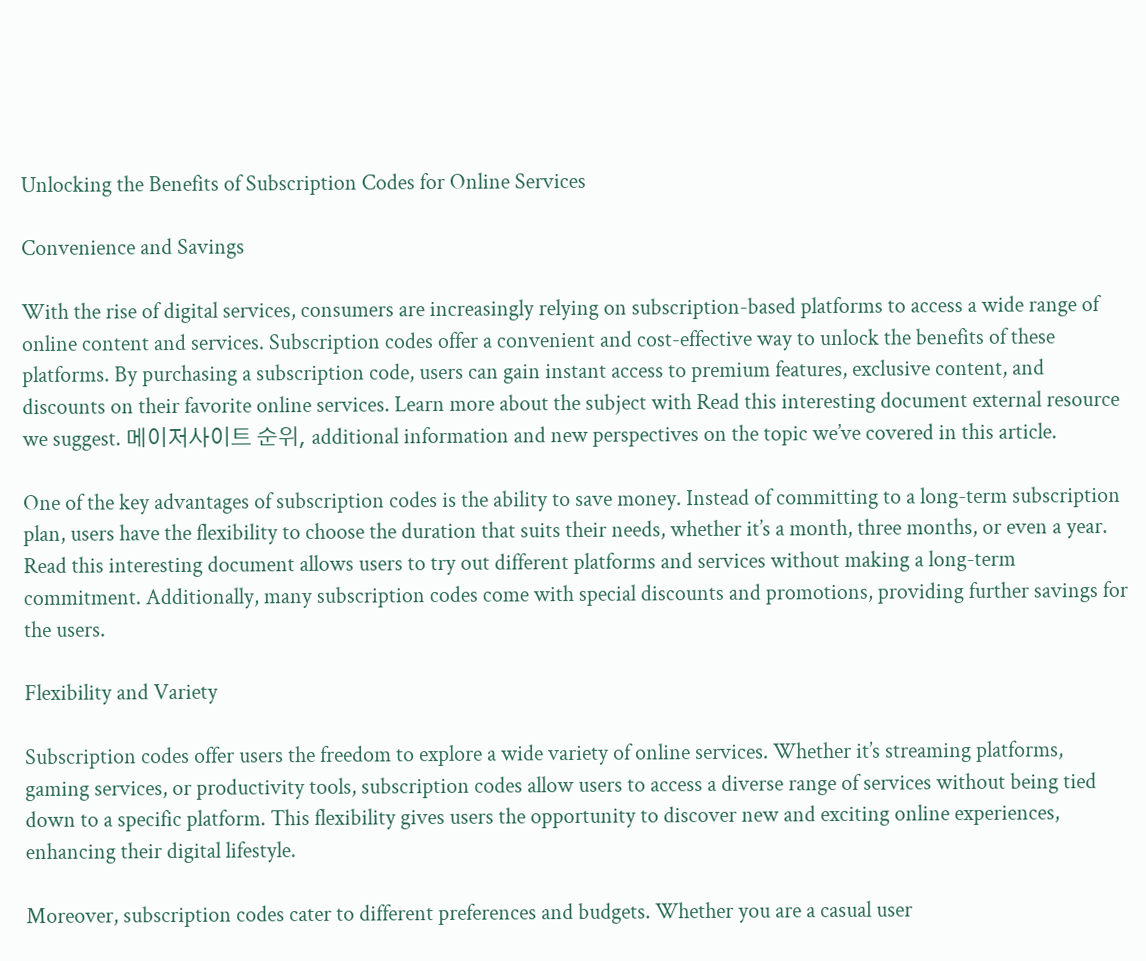Unlocking the Benefits of Subscription Codes for Online Services

Convenience and Savings

With the rise of digital services, consumers are increasingly relying on subscription-based platforms to access a wide range of online content and services. Subscription codes offer a convenient and cost-effective way to unlock the benefits of these platforms. By purchasing a subscription code, users can gain instant access to premium features, exclusive content, and discounts on their favorite online services. Learn more about the subject with Read this interesting document external resource we suggest. 메이저사이트 순위, additional information and new perspectives on the topic we’ve covered in this article.

One of the key advantages of subscription codes is the ability to save money. Instead of committing to a long-term subscription plan, users have the flexibility to choose the duration that suits their needs, whether it’s a month, three months, or even a year. Read this interesting document allows users to try out different platforms and services without making a long-term commitment. Additionally, many subscription codes come with special discounts and promotions, providing further savings for the users.

Flexibility and Variety

Subscription codes offer users the freedom to explore a wide variety of online services. Whether it’s streaming platforms, gaming services, or productivity tools, subscription codes allow users to access a diverse range of services without being tied down to a specific platform. This flexibility gives users the opportunity to discover new and exciting online experiences, enhancing their digital lifestyle.

Moreover, subscription codes cater to different preferences and budgets. Whether you are a casual user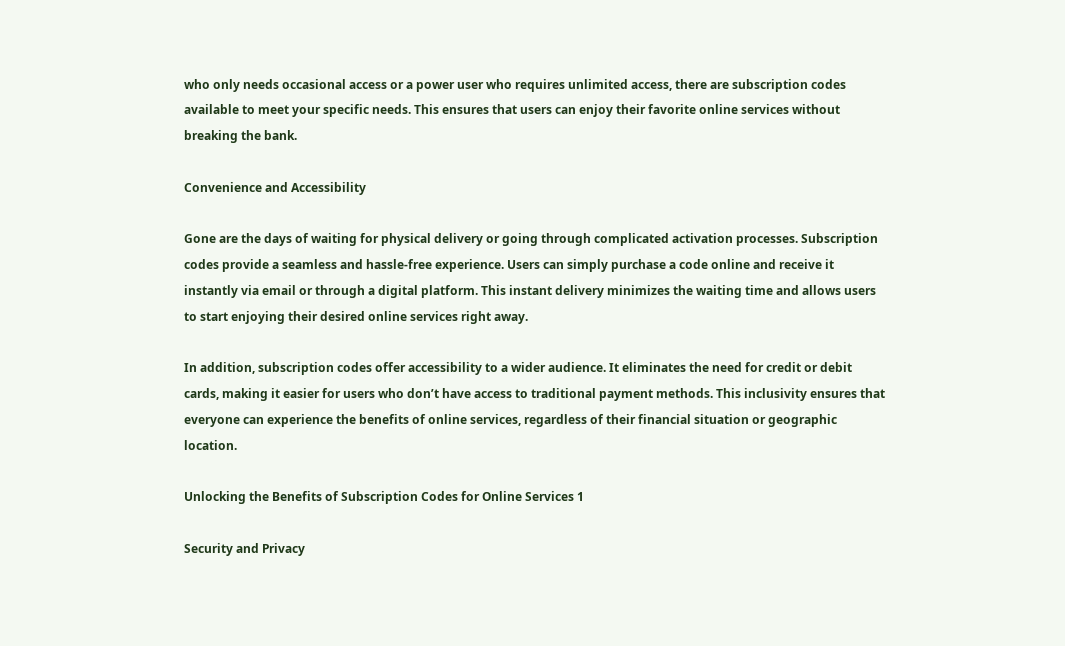who only needs occasional access or a power user who requires unlimited access, there are subscription codes available to meet your specific needs. This ensures that users can enjoy their favorite online services without breaking the bank.

Convenience and Accessibility

Gone are the days of waiting for physical delivery or going through complicated activation processes. Subscription codes provide a seamless and hassle-free experience. Users can simply purchase a code online and receive it instantly via email or through a digital platform. This instant delivery minimizes the waiting time and allows users to start enjoying their desired online services right away.

In addition, subscription codes offer accessibility to a wider audience. It eliminates the need for credit or debit cards, making it easier for users who don’t have access to traditional payment methods. This inclusivity ensures that everyone can experience the benefits of online services, regardless of their financial situation or geographic location.

Unlocking the Benefits of Subscription Codes for Online Services 1

Security and Privacy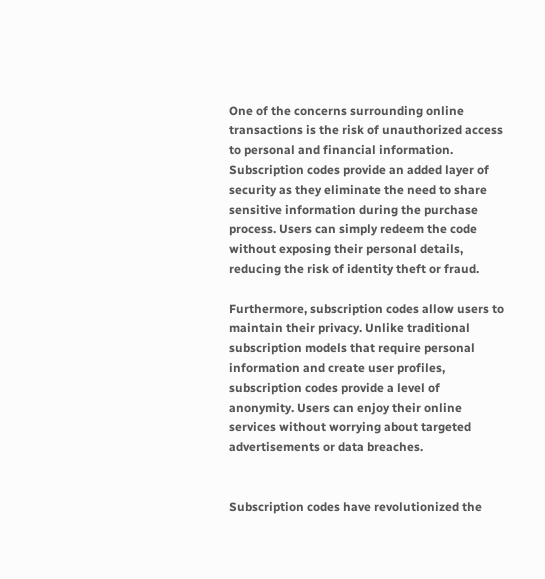One of the concerns surrounding online transactions is the risk of unauthorized access to personal and financial information. Subscription codes provide an added layer of security as they eliminate the need to share sensitive information during the purchase process. Users can simply redeem the code without exposing their personal details, reducing the risk of identity theft or fraud.

Furthermore, subscription codes allow users to maintain their privacy. Unlike traditional subscription models that require personal information and create user profiles, subscription codes provide a level of anonymity. Users can enjoy their online services without worrying about targeted advertisements or data breaches.


Subscription codes have revolutionized the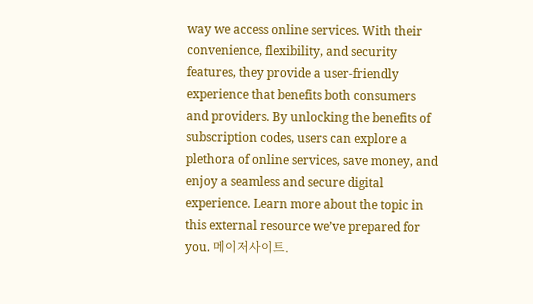way we access online services. With their convenience, flexibility, and security features, they provide a user-friendly experience that benefits both consumers and providers. By unlocking the benefits of subscription codes, users can explore a plethora of online services, save money, and enjoy a seamless and secure digital experience. Learn more about the topic in this external resource we’ve prepared for you. 메이저사이트.